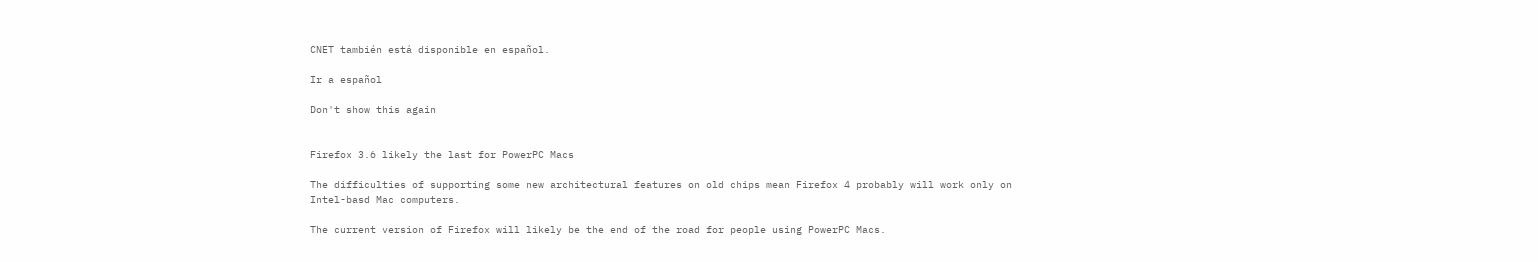CNET también está disponible en español.

Ir a español

Don't show this again


Firefox 3.6 likely the last for PowerPC Macs

The difficulties of supporting some new architectural features on old chips mean Firefox 4 probably will work only on Intel-basd Mac computers.

The current version of Firefox will likely be the end of the road for people using PowerPC Macs.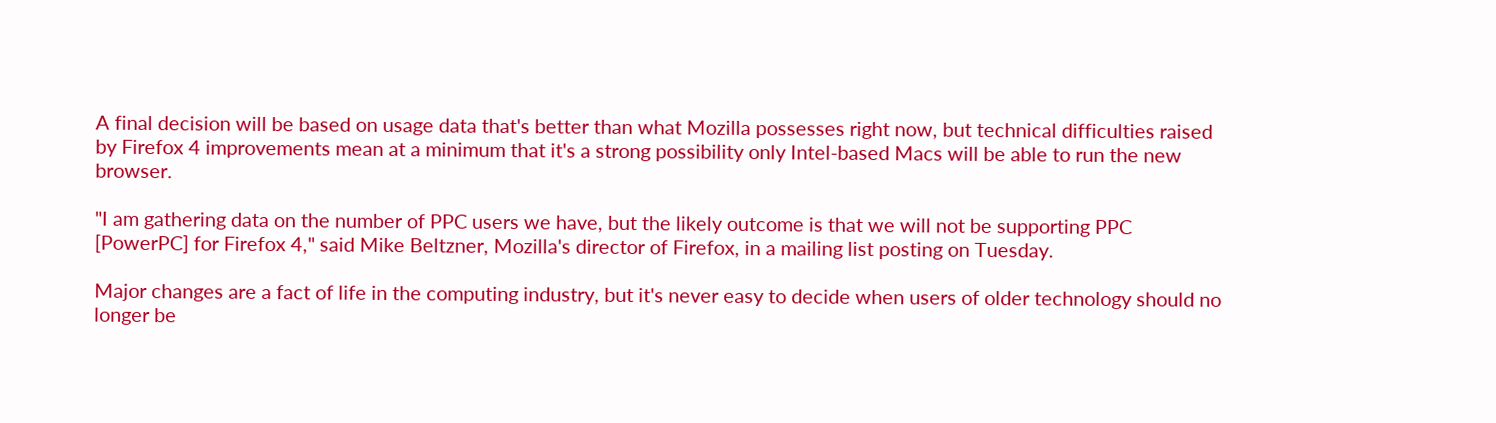A final decision will be based on usage data that's better than what Mozilla possesses right now, but technical difficulties raised by Firefox 4 improvements mean at a minimum that it's a strong possibility only Intel-based Macs will be able to run the new browser.

"I am gathering data on the number of PPC users we have, but the likely outcome is that we will not be supporting PPC [PowerPC] for Firefox 4," said Mike Beltzner, Mozilla's director of Firefox, in a mailing list posting on Tuesday.

Major changes are a fact of life in the computing industry, but it's never easy to decide when users of older technology should no longer be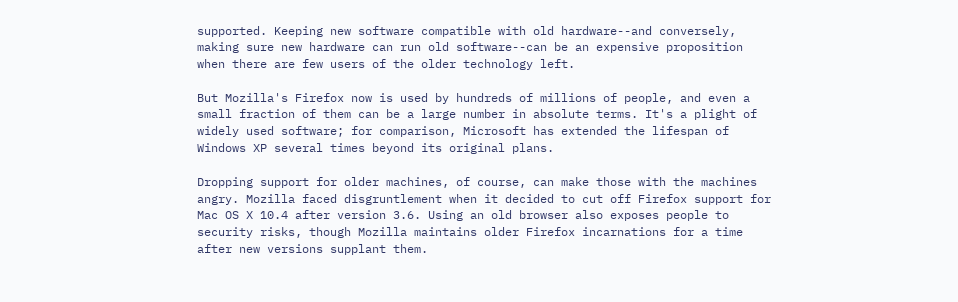supported. Keeping new software compatible with old hardware--and conversely, making sure new hardware can run old software--can be an expensive proposition when there are few users of the older technology left.

But Mozilla's Firefox now is used by hundreds of millions of people, and even a small fraction of them can be a large number in absolute terms. It's a plight of widely used software; for comparison, Microsoft has extended the lifespan of Windows XP several times beyond its original plans.

Dropping support for older machines, of course, can make those with the machines angry. Mozilla faced disgruntlement when it decided to cut off Firefox support for Mac OS X 10.4 after version 3.6. Using an old browser also exposes people to security risks, though Mozilla maintains older Firefox incarnations for a time after new versions supplant them.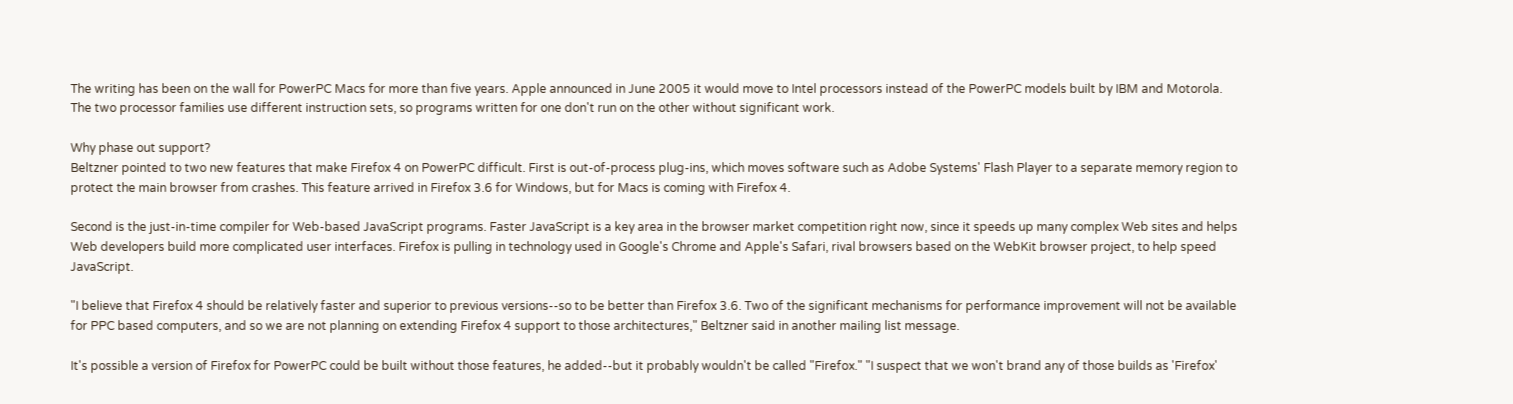The writing has been on the wall for PowerPC Macs for more than five years. Apple announced in June 2005 it would move to Intel processors instead of the PowerPC models built by IBM and Motorola. The two processor families use different instruction sets, so programs written for one don't run on the other without significant work.

Why phase out support?
Beltzner pointed to two new features that make Firefox 4 on PowerPC difficult. First is out-of-process plug-ins, which moves software such as Adobe Systems' Flash Player to a separate memory region to protect the main browser from crashes. This feature arrived in Firefox 3.6 for Windows, but for Macs is coming with Firefox 4.

Second is the just-in-time compiler for Web-based JavaScript programs. Faster JavaScript is a key area in the browser market competition right now, since it speeds up many complex Web sites and helps Web developers build more complicated user interfaces. Firefox is pulling in technology used in Google's Chrome and Apple's Safari, rival browsers based on the WebKit browser project, to help speed JavaScript.

"I believe that Firefox 4 should be relatively faster and superior to previous versions--so to be better than Firefox 3.6. Two of the significant mechanisms for performance improvement will not be available for PPC based computers, and so we are not planning on extending Firefox 4 support to those architectures," Beltzner said in another mailing list message.

It's possible a version of Firefox for PowerPC could be built without those features, he added--but it probably wouldn't be called "Firefox." "I suspect that we won't brand any of those builds as 'Firefox'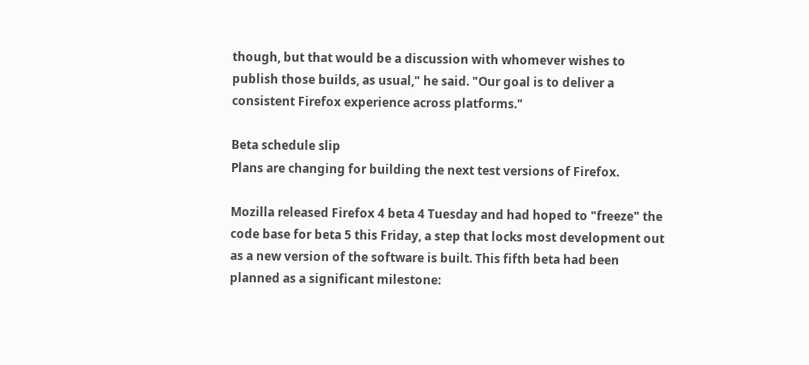though, but that would be a discussion with whomever wishes to publish those builds, as usual," he said. "Our goal is to deliver a consistent Firefox experience across platforms."

Beta schedule slip
Plans are changing for building the next test versions of Firefox.

Mozilla released Firefox 4 beta 4 Tuesday and had hoped to "freeze" the code base for beta 5 this Friday, a step that locks most development out as a new version of the software is built. This fifth beta had been planned as a significant milestone: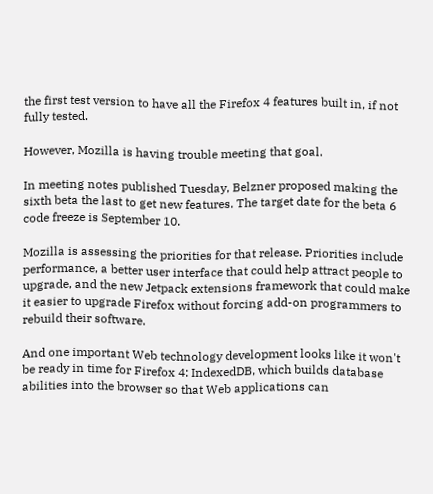the first test version to have all the Firefox 4 features built in, if not fully tested.

However, Mozilla is having trouble meeting that goal.

In meeting notes published Tuesday, Belzner proposed making the sixth beta the last to get new features. The target date for the beta 6 code freeze is September 10.

Mozilla is assessing the priorities for that release. Priorities include performance, a better user interface that could help attract people to upgrade, and the new Jetpack extensions framework that could make it easier to upgrade Firefox without forcing add-on programmers to rebuild their software.

And one important Web technology development looks like it won't be ready in time for Firefox 4: IndexedDB, which builds database abilities into the browser so that Web applications can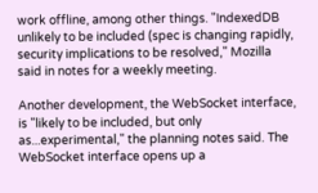work offline, among other things. "IndexedDB unlikely to be included (spec is changing rapidly, security implications to be resolved," Mozilla said in notes for a weekly meeting.

Another development, the WebSocket interface, is "likely to be included, but only as...experimental," the planning notes said. The WebSocket interface opens up a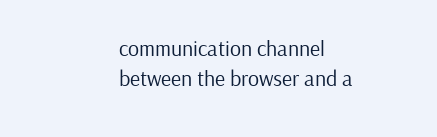communication channel between the browser and a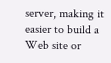server, making it easier to build a Web site or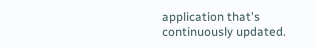application that's continuously updated.